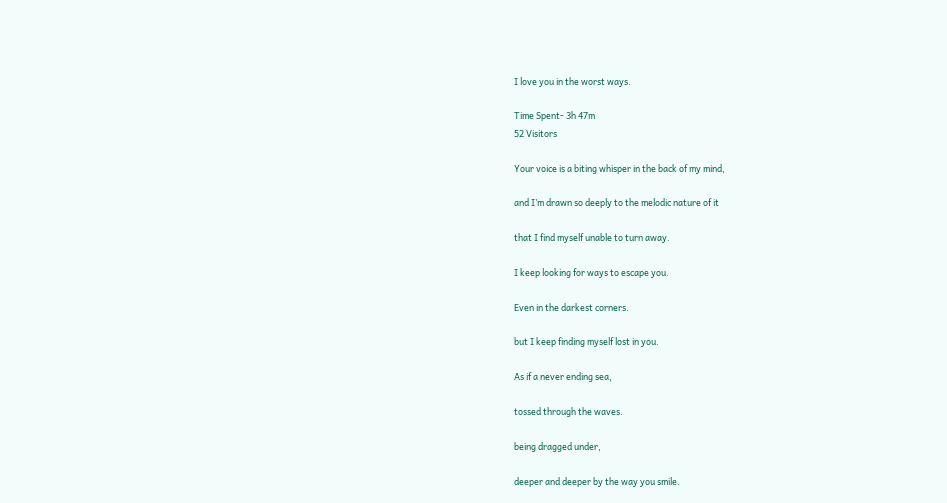I love you in the worst ways.

Time Spent- 3h 47m
52 Visitors

Your voice is a biting whisper in the back of my mind,

and I’m drawn so deeply to the melodic nature of it

that I find myself unable to turn away.

I keep looking for ways to escape you.

Even in the darkest corners.

but I keep finding myself lost in you.

As if a never ending sea,

tossed through the waves.

being dragged under,

deeper and deeper by the way you smile.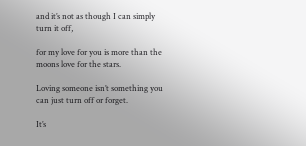and it’s not as though I can simply turn it off,

for my love for you is more than the moons love for the stars.

Loving someone isn’t something you can just turn off or forget.

It’s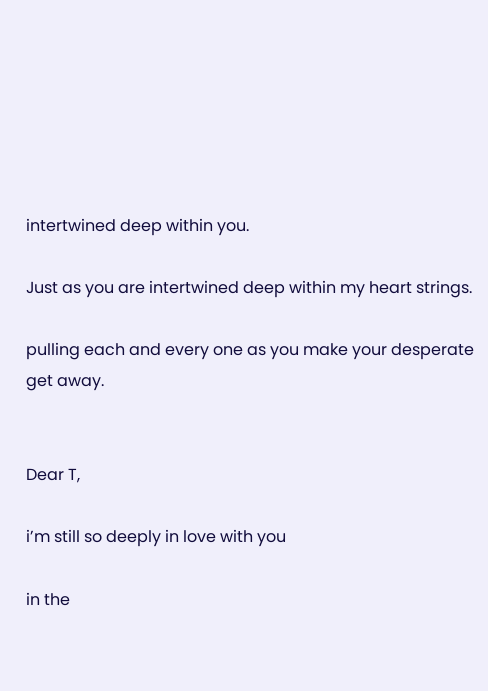intertwined deep within you.

Just as you are intertwined deep within my heart strings.

pulling each and every one as you make your desperate get away.


Dear T,

i’m still so deeply in love with you

in the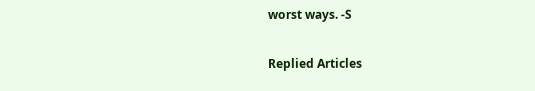worst ways. -S

Replied Articles